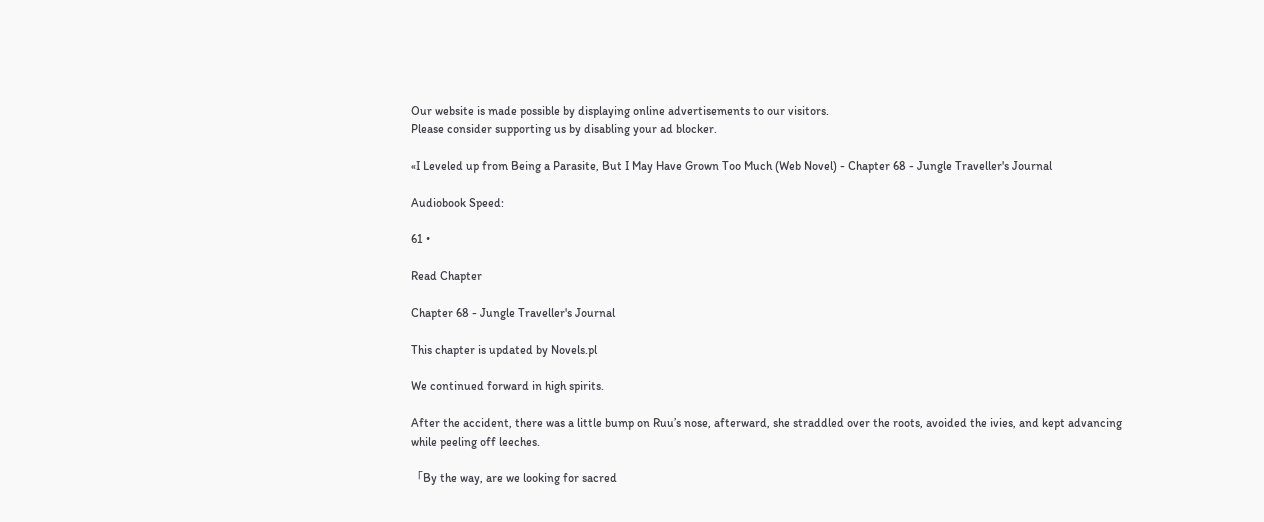Our website is made possible by displaying online advertisements to our visitors.
Please consider supporting us by disabling your ad blocker.

«I Leveled up from Being a Parasite, But I May Have Grown Too Much (Web Novel) - Chapter 68 - Jungle Traveller's Journal

Audiobook Speed:

61 •

Read Chapter

Chapter 68 - Jungle Traveller's Journal

This chapter is updated by Novels.pl

We continued forward in high spirits.

After the accident, there was a little bump on Ruu’s nose, afterward, she straddled over the roots, avoided the ivies, and kept advancing while peeling off leeches.

「By the way, are we looking for sacred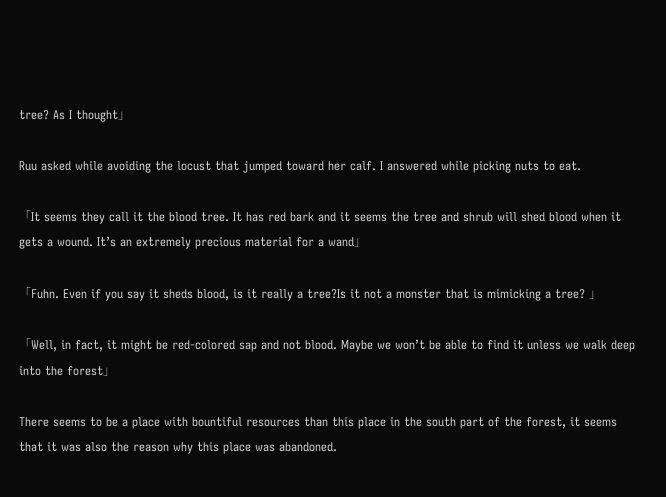tree? As I thought」

Ruu asked while avoiding the locust that jumped toward her calf. I answered while picking nuts to eat.

「It seems they call it the blood tree. It has red bark and it seems the tree and shrub will shed blood when it gets a wound. It’s an extremely precious material for a wand」

「Fuhn. Even if you say it sheds blood, is it really a tree?Is it not a monster that is mimicking a tree? 」

「Well, in fact, it might be red-colored sap and not blood. Maybe we won’t be able to find it unless we walk deep into the forest」

There seems to be a place with bountiful resources than this place in the south part of the forest, it seems that it was also the reason why this place was abandoned.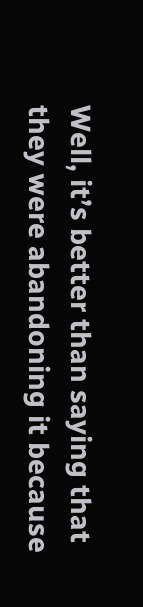Well, it’s better than saying that they were abandoning it because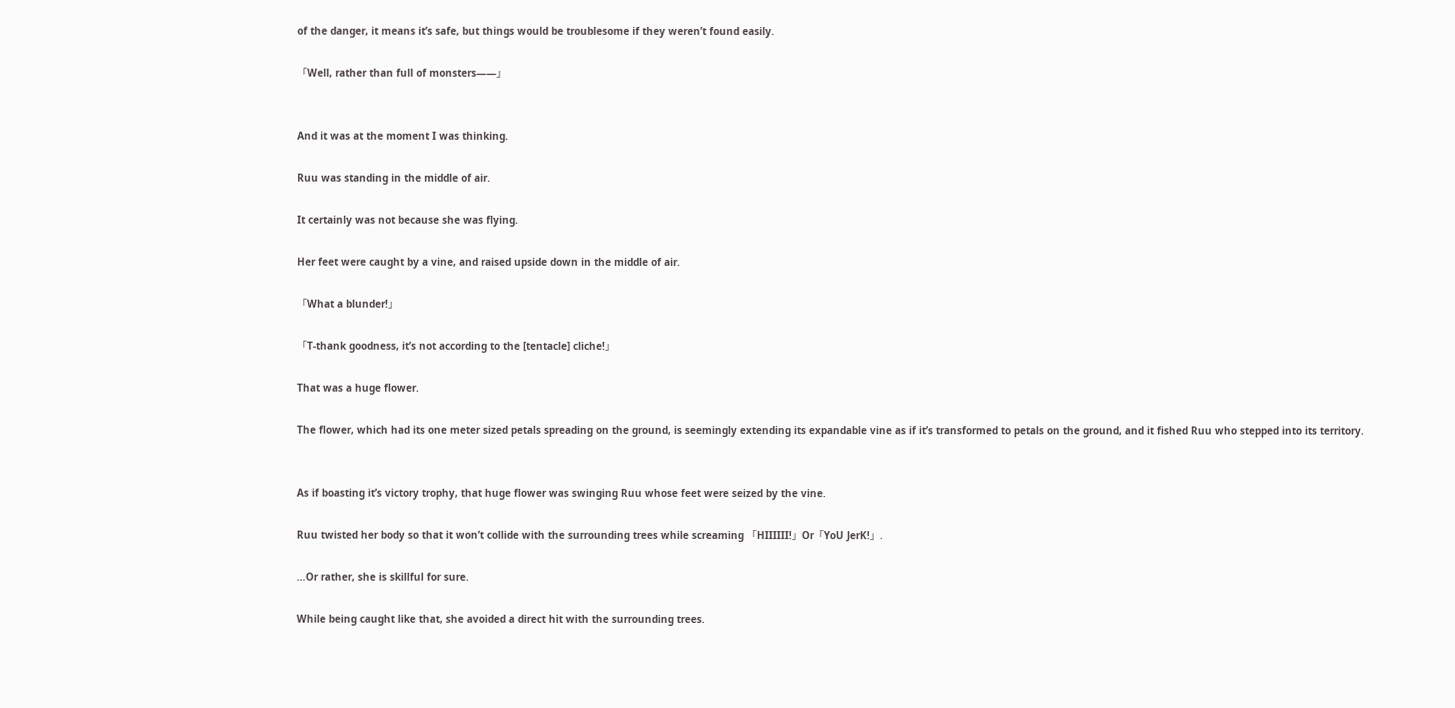of the danger, it means it’s safe, but things would be troublesome if they weren’t found easily.

「Well, rather than full of monsters――」


And it was at the moment I was thinking.

Ruu was standing in the middle of air.

It certainly was not because she was flying.

Her feet were caught by a vine, and raised upside down in the middle of air.

「What a blunder!」

「T-thank goodness, it’s not according to the [tentacle] cliche!」

That was a huge flower.

The flower, which had its one meter sized petals spreading on the ground, is seemingly extending its expandable vine as if it’s transformed to petals on the ground, and it fished Ruu who stepped into its territory.


As if boasting it’s victory trophy, that huge flower was swinging Ruu whose feet were seized by the vine.

Ruu twisted her body so that it won’t collide with the surrounding trees while screaming 「HIIIIII!」Or「YoU JerK!」.

…Or rather, she is skillful for sure.

While being caught like that, she avoided a direct hit with the surrounding trees.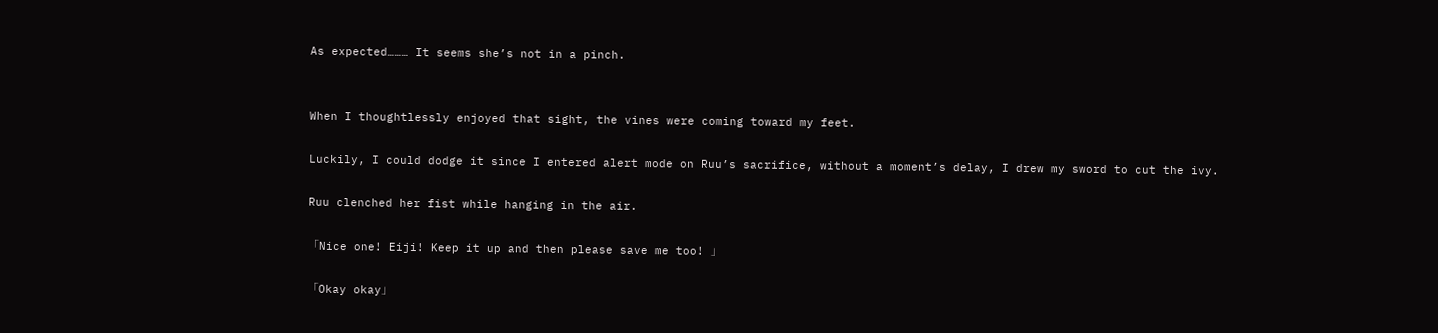As expected……… It seems she’s not in a pinch.


When I thoughtlessly enjoyed that sight, the vines were coming toward my feet.

Luckily, I could dodge it since I entered alert mode on Ruu’s sacrifice, without a moment’s delay, I drew my sword to cut the ivy.

Ruu clenched her fist while hanging in the air.

「Nice one! Eiji! Keep it up and then please save me too! 」

「Okay okay」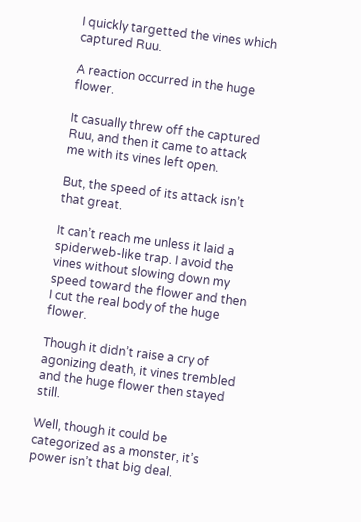I quickly targetted the vines which captured Ruu.

A reaction occurred in the huge flower.

It casually threw off the captured Ruu, and then it came to attack me with its vines left open.

But, the speed of its attack isn’t that great.

It can’t reach me unless it laid a spiderweb-like trap. I avoid the vines without slowing down my speed toward the flower and then I cut the real body of the huge flower.

Though it didn’t raise a cry of agonizing death, it vines trembled and the huge flower then stayed still.

Well, though it could be categorized as a monster, it’s power isn’t that big deal.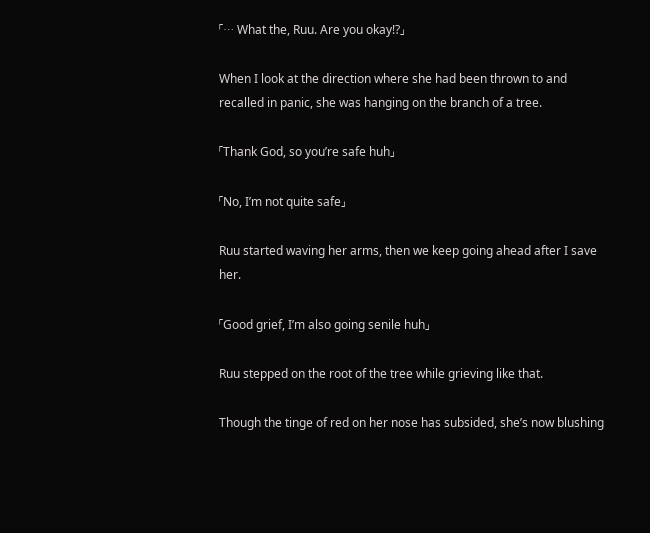「… What the, Ruu. Are you okay!?」

When I look at the direction where she had been thrown to and recalled in panic, she was hanging on the branch of a tree.

「Thank God, so you’re safe huh」

「No, I’m not quite safe」

Ruu started waving her arms, then we keep going ahead after I save her.

「Good grief, I’m also going senile huh」

Ruu stepped on the root of the tree while grieving like that.

Though the tinge of red on her nose has subsided, she’s now blushing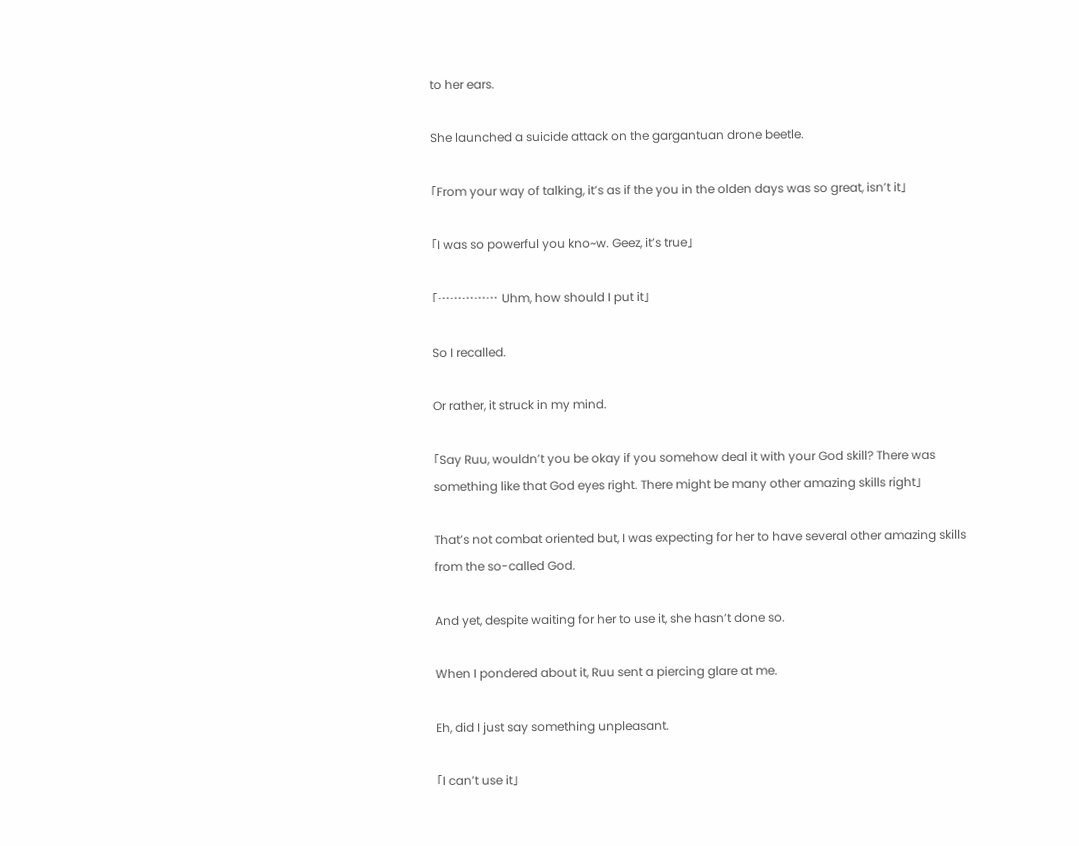to her ears.

She launched a suicide attack on the gargantuan drone beetle.

「From your way of talking, it’s as if the you in the olden days was so great, isn’t it」

「I was so powerful you kno~w. Geez, it’s true」

「…………… Uhm, how should I put it」

So I recalled.

Or rather, it struck in my mind.

「Say Ruu, wouldn’t you be okay if you somehow deal it with your God skill? There was something like that God eyes right. There might be many other amazing skills right」

That’s not combat oriented but, I was expecting for her to have several other amazing skills from the so-called God.

And yet, despite waiting for her to use it, she hasn’t done so.

When I pondered about it, Ruu sent a piercing glare at me.

Eh, did I just say something unpleasant.

「I can’t use it」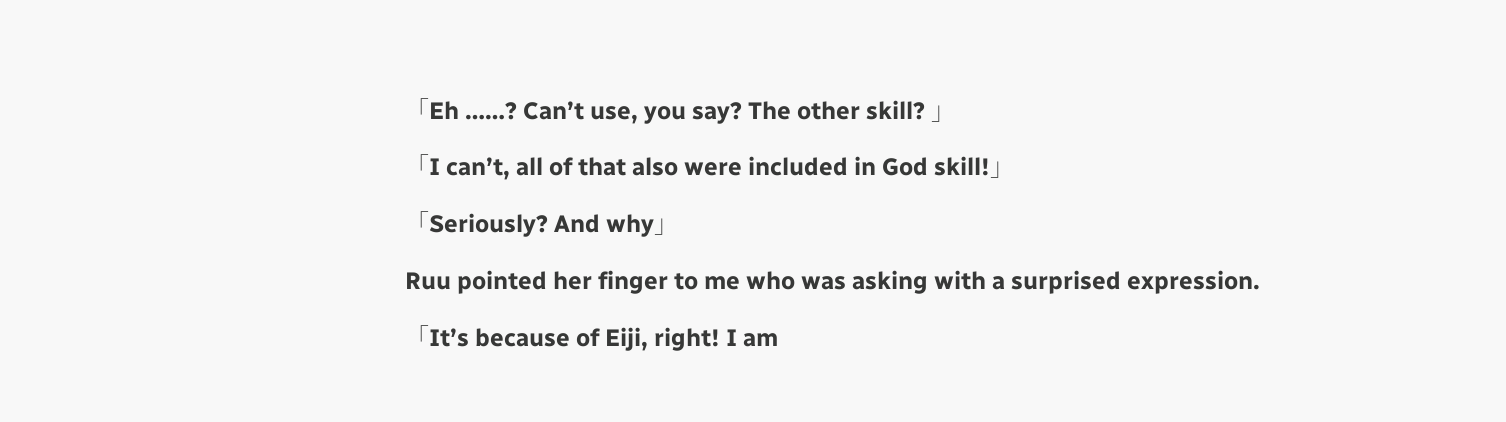「Eh ……? Can’t use, you say? The other skill? 」

「I can’t, all of that also were included in God skill!」

「Seriously? And why」

Ruu pointed her finger to me who was asking with a surprised expression.

「It’s because of Eiji, right! I am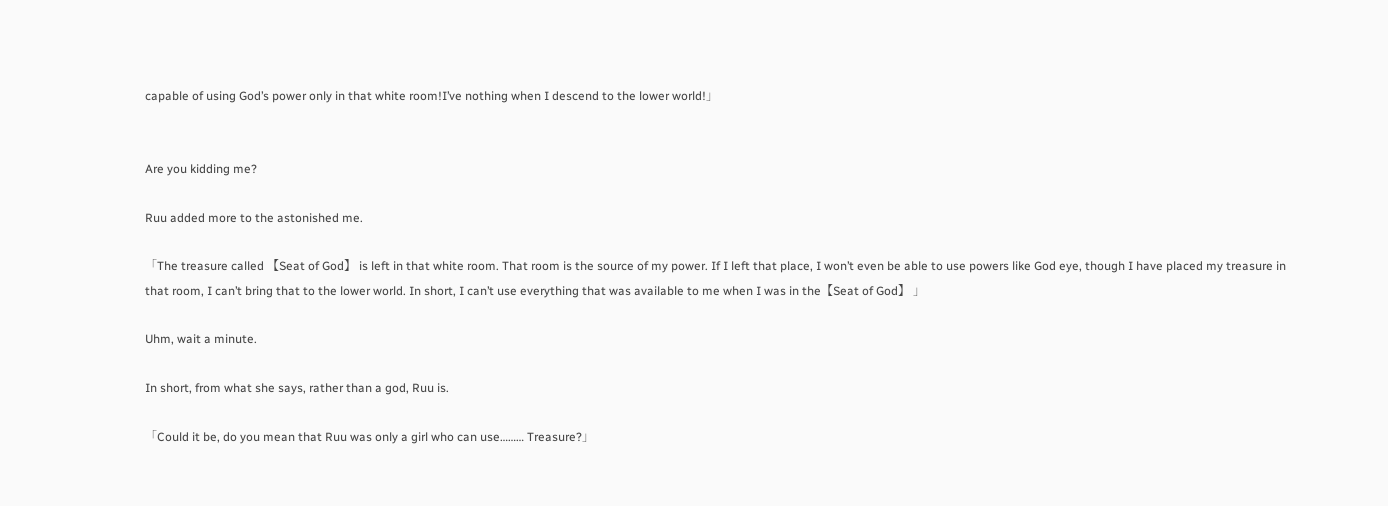capable of using God’s power only in that white room!I’ve nothing when I descend to the lower world!」


Are you kidding me?

Ruu added more to the astonished me.

「The treasure called 【Seat of God】 is left in that white room. That room is the source of my power. If I left that place, I won’t even be able to use powers like God eye, though I have placed my treasure in that room, I can’t bring that to the lower world. In short, I can’t use everything that was available to me when I was in the【Seat of God】 」

Uhm, wait a minute.

In short, from what she says, rather than a god, Ruu is.

「Could it be, do you mean that Ruu was only a girl who can use……… Treasure?」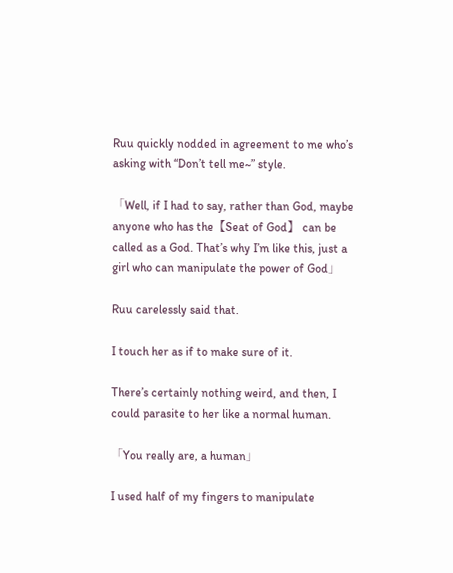Ruu quickly nodded in agreement to me who’s asking with “Don’t tell me~” style.

「Well, if I had to say, rather than God, maybe anyone who has the【Seat of God】 can be called as a God. That’s why I’m like this, just a girl who can manipulate the power of God」

Ruu carelessly said that.

I touch her as if to make sure of it.

There’s certainly nothing weird, and then, I could parasite to her like a normal human.

「You really are, a human」

I used half of my fingers to manipulate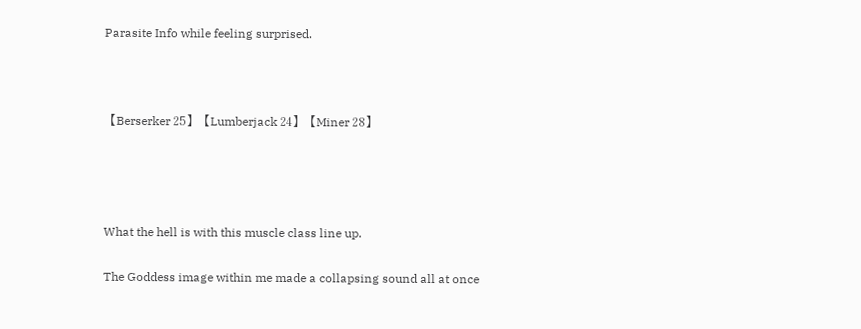Parasite Info while feeling surprised.



【Berserker 25】【Lumberjack 24】【Miner 28】




What the hell is with this muscle class line up.

The Goddess image within me made a collapsing sound all at once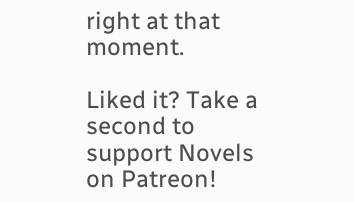right at that moment.

Liked it? Take a second to support Novels on Patreon!